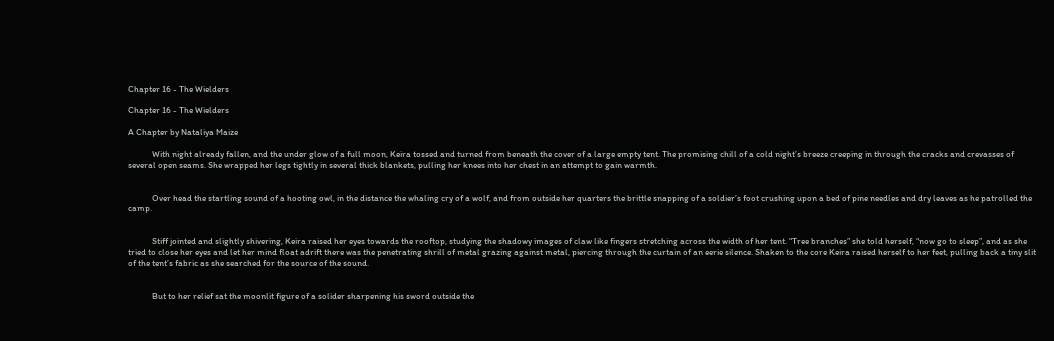Chapter 16 - The Wielders

Chapter 16 - The Wielders

A Chapter by Nataliya Maize

            With night already fallen, and the under glow of a full moon, Keira tossed and turned from beneath the cover of a large empty tent. The promising chill of a cold night’s breeze creeping in through the cracks and crevasses of several open seams. She wrapped her legs tightly in several thick blankets, pulling her knees into her chest in an attempt to gain warmth.


            Over head the startling sound of a hooting owl, in the distance the whaling cry of a wolf, and from outside her quarters the brittle snapping of a soldier’s foot crushing upon a bed of pine needles and dry leaves as he patrolled the camp.


            Stiff jointed and slightly shivering, Keira raised her eyes towards the rooftop, studying the shadowy images of claw like fingers stretching across the width of her tent. “Tree branches” she told herself, “now go to sleep”, and as she tried to close her eyes and let her mind float adrift there was the penetrating shrill of metal grazing against metal, piercing through the curtain of an eerie silence. Shaken to the core Keira raised herself to her feet, pulling back a tiny slit of the tent’s fabric as she searched for the source of the sound.


            But to her relief sat the moonlit figure of a solider sharpening his sword outside the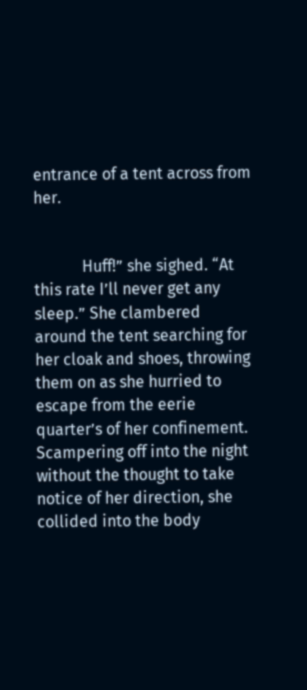entrance of a tent across from her.


            Huff!” she sighed. “At this rate I’ll never get any sleep.” She clambered around the tent searching for her cloak and shoes, throwing them on as she hurried to escape from the eerie quarter’s of her confinement. Scampering off into the night without the thought to take notice of her direction, she collided into the body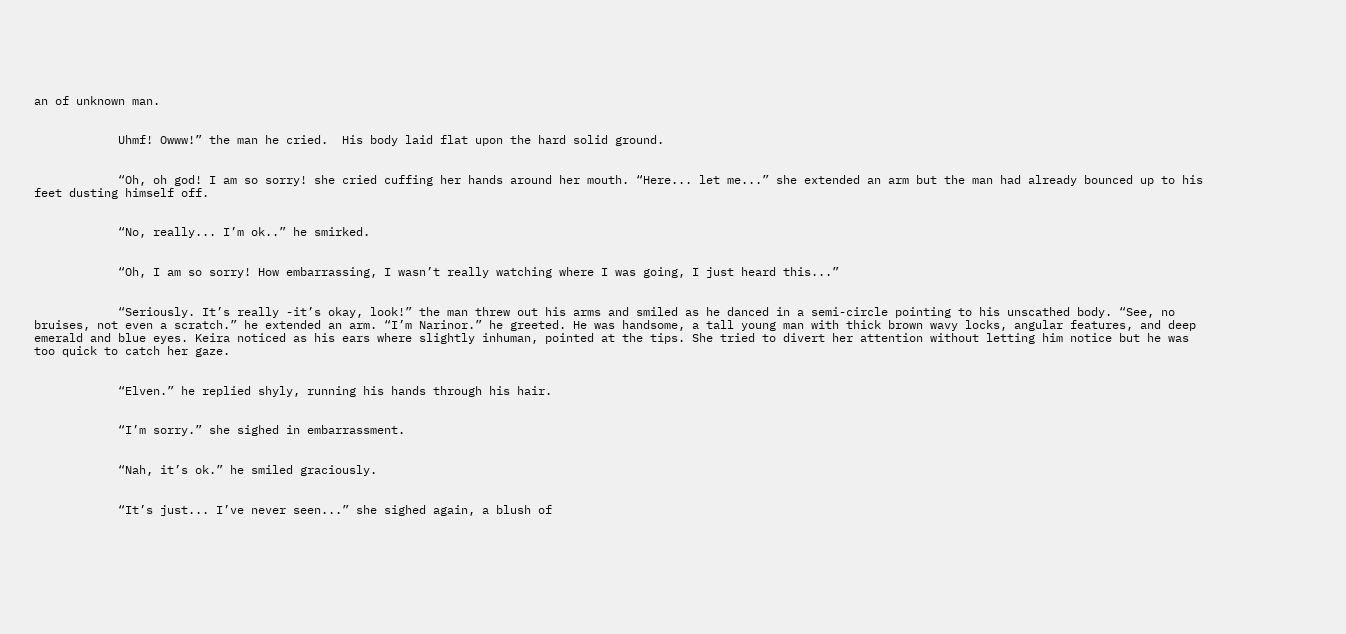an of unknown man.


            Uhmf! Owww!” the man he cried.  His body laid flat upon the hard solid ground.


            “Oh, oh god! I am so sorry! she cried cuffing her hands around her mouth. “Here... let me...” she extended an arm but the man had already bounced up to his feet dusting himself off.


            “No, really... I’m ok..” he smirked.


            “Oh, I am so sorry! How embarrassing, I wasn’t really watching where I was going, I just heard this...”


            “Seriously. It’s really -it’s okay, look!” the man threw out his arms and smiled as he danced in a semi-circle pointing to his unscathed body. “See, no bruises, not even a scratch.” he extended an arm. “I’m Narinor.” he greeted. He was handsome, a tall young man with thick brown wavy locks, angular features, and deep emerald and blue eyes. Keira noticed as his ears where slightly inhuman, pointed at the tips. She tried to divert her attention without letting him notice but he was too quick to catch her gaze.


            “Elven.” he replied shyly, running his hands through his hair.


            “I’m sorry.” she sighed in embarrassment.


            “Nah, it’s ok.” he smiled graciously.


            “It’s just... I’ve never seen...” she sighed again, a blush of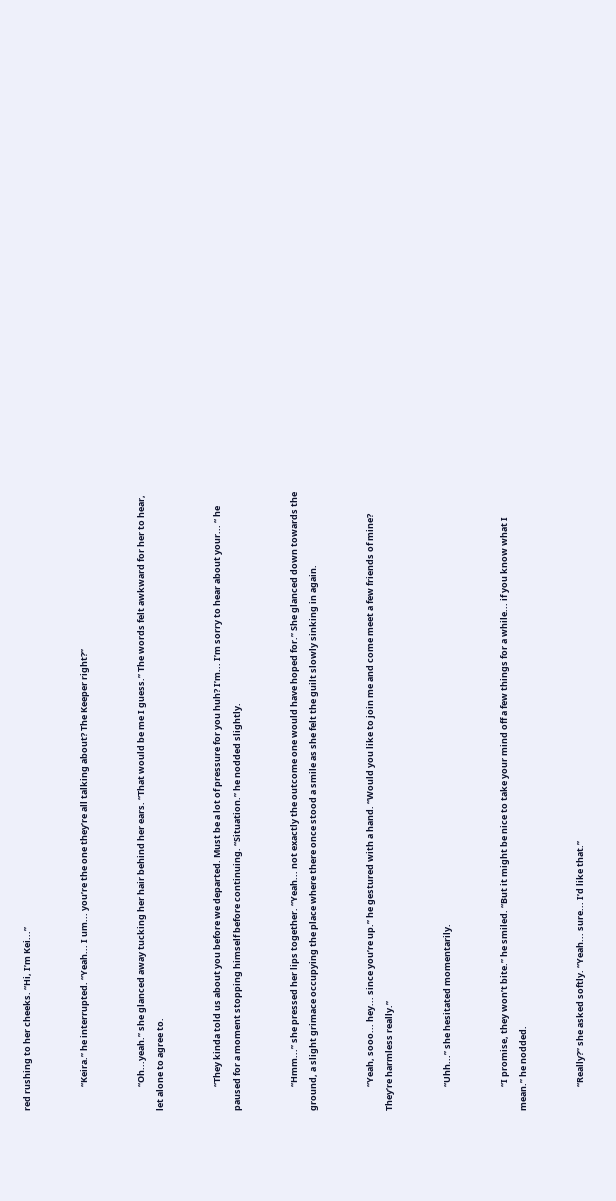red rushing to her cheeks. “Hi, I’m Kei...”


            “Keira.” he interrupted. “Yeah... I um... you’re the one they’re all talking about? The Keeper right?”


            “Oh...yeah.” she glanced away tucking her hair behind her ears. “That would be me I guess.” The words felt awkward for her to hear, let alone to agree to.


            “They kinda told us about you before we departed. Must be a lot of pressure for you huh? I’m... I’m sorry to hear about your... “ he paused for a moment stopping himself before continuing. “Situation.” he nodded slightly.


            “Hmm...” she pressed her lips together. “Yeah... not exactly the outcome one would have hoped for.” She glanced down towards the ground, a slight grimace occupying the place where there once stood a smile as she felt the guilt slowly sinking in again.


            “Yeah, sooo... hey... since you’re up.” he gestured with a hand. “Would you like to join me and come meet a few friends of mine? They’re harmless really.”


            “Uhh...” she hesitated momentarily.


            “I promise, they won’t bite.” he smiled. “But it might be nice to take your mind off a few things for a while... if you know what I mean.” he nodded.


            “Really?” she asked softly. “Yeah... sure... I’d like that.”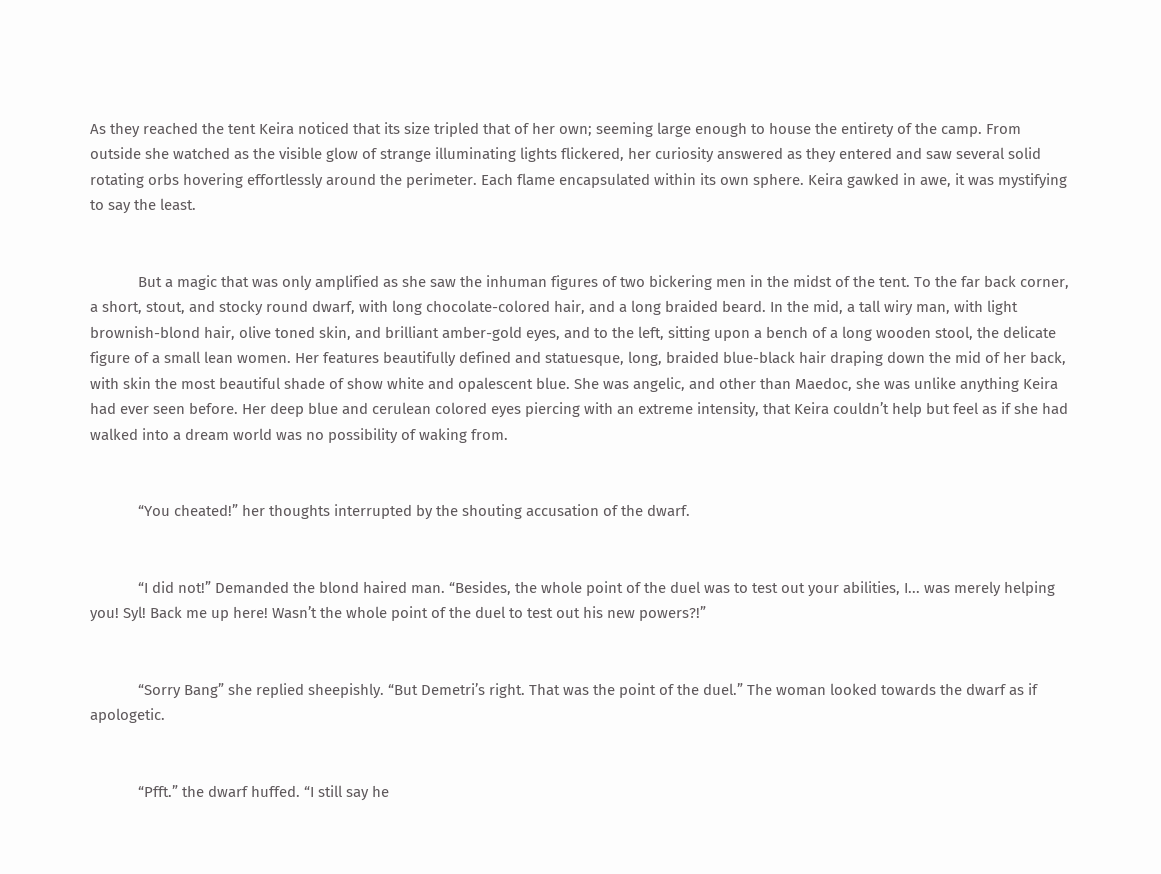As they reached the tent Keira noticed that its size tripled that of her own; seeming large enough to house the entirety of the camp. From outside she watched as the visible glow of strange illuminating lights flickered, her curiosity answered as they entered and saw several solid rotating orbs hovering effortlessly around the perimeter. Each flame encapsulated within its own sphere. Keira gawked in awe, it was mystifying to say the least.


            But a magic that was only amplified as she saw the inhuman figures of two bickering men in the midst of the tent. To the far back corner, a short, stout, and stocky round dwarf, with long chocolate-colored hair, and a long braided beard. In the mid, a tall wiry man, with light brownish-blond hair, olive toned skin, and brilliant amber-gold eyes, and to the left, sitting upon a bench of a long wooden stool, the delicate figure of a small lean women. Her features beautifully defined and statuesque, long, braided blue-black hair draping down the mid of her back, with skin the most beautiful shade of show white and opalescent blue. She was angelic, and other than Maedoc, she was unlike anything Keira had ever seen before. Her deep blue and cerulean colored eyes piercing with an extreme intensity, that Keira couldn’t help but feel as if she had walked into a dream world was no possibility of waking from.


            “You cheated!” her thoughts interrupted by the shouting accusation of the dwarf.


            “I did not!” Demanded the blond haired man. “Besides, the whole point of the duel was to test out your abilities, I... was merely helping you! Syl! Back me up here! Wasn’t the whole point of the duel to test out his new powers?!”


            “Sorry Bang” she replied sheepishly. “But Demetri’s right. That was the point of the duel.” The woman looked towards the dwarf as if apologetic.


            “Pfft.” the dwarf huffed. “I still say he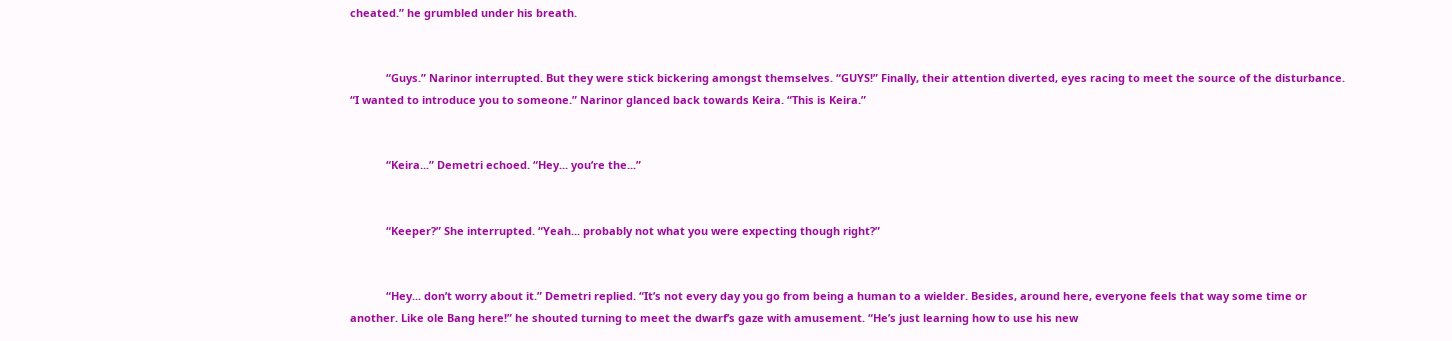cheated.” he grumbled under his breath.


            “Guys.” Narinor interrupted. But they were stick bickering amongst themselves. “GUYS!” Finally, their attention diverted, eyes racing to meet the source of the disturbance. “I wanted to introduce you to someone.” Narinor glanced back towards Keira. “This is Keira.”


            “Keira...” Demetri echoed. “Hey... you’re the...”


            “Keeper?” She interrupted. “Yeah... probably not what you were expecting though right?”


            “Hey... don’t worry about it.” Demetri replied. “It’s not every day you go from being a human to a wielder. Besides, around here, everyone feels that way some time or another. Like ole Bang here!” he shouted turning to meet the dwarf’s gaze with amusement. “He’s just learning how to use his new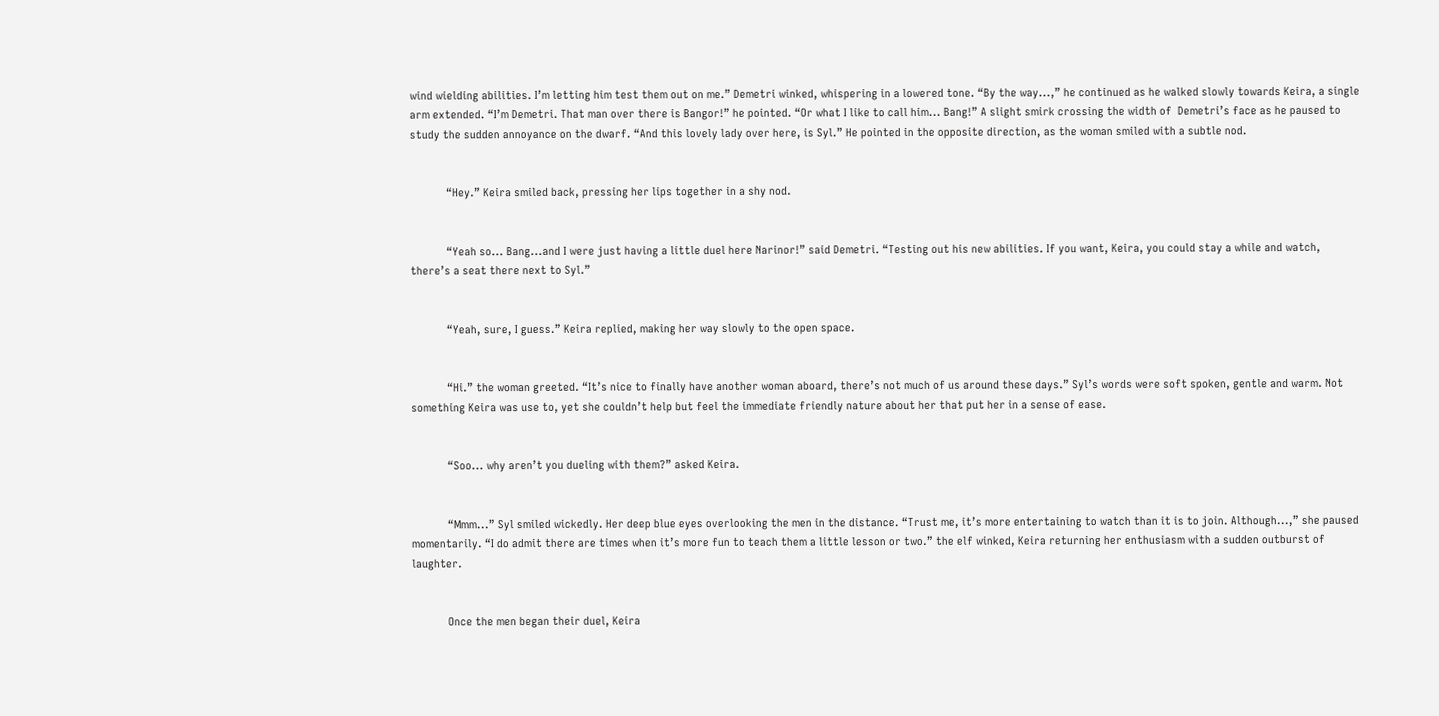wind wielding abilities. I’m letting him test them out on me.” Demetri winked, whispering in a lowered tone. “By the way...,” he continued as he walked slowly towards Keira, a single arm extended. “I’m Demetri. That man over there is Bangor!” he pointed. “Or what I like to call him... Bang!” A slight smirk crossing the width of  Demetri’s face as he paused to study the sudden annoyance on the dwarf. “And this lovely lady over here, is Syl.” He pointed in the opposite direction, as the woman smiled with a subtle nod.


            “Hey.” Keira smiled back, pressing her lips together in a shy nod.


            “Yeah so... Bang...and I were just having a little duel here Narinor!” said Demetri. “Testing out his new abilities. If you want, Keira, you could stay a while and watch, there’s a seat there next to Syl.”


            “Yeah, sure, I guess.” Keira replied, making her way slowly to the open space.


            “Hi.” the woman greeted. “It’s nice to finally have another woman aboard, there’s not much of us around these days.” Syl’s words were soft spoken, gentle and warm. Not something Keira was use to, yet she couldn’t help but feel the immediate friendly nature about her that put her in a sense of ease.


            “Soo... why aren’t you dueling with them?” asked Keira.


            “Mmm...” Syl smiled wickedly. Her deep blue eyes overlooking the men in the distance. “Trust me, it’s more entertaining to watch than it is to join. Although...,” she paused momentarily. “I do admit there are times when it’s more fun to teach them a little lesson or two.” the elf winked, Keira returning her enthusiasm with a sudden outburst of laughter.


            Once the men began their duel, Keira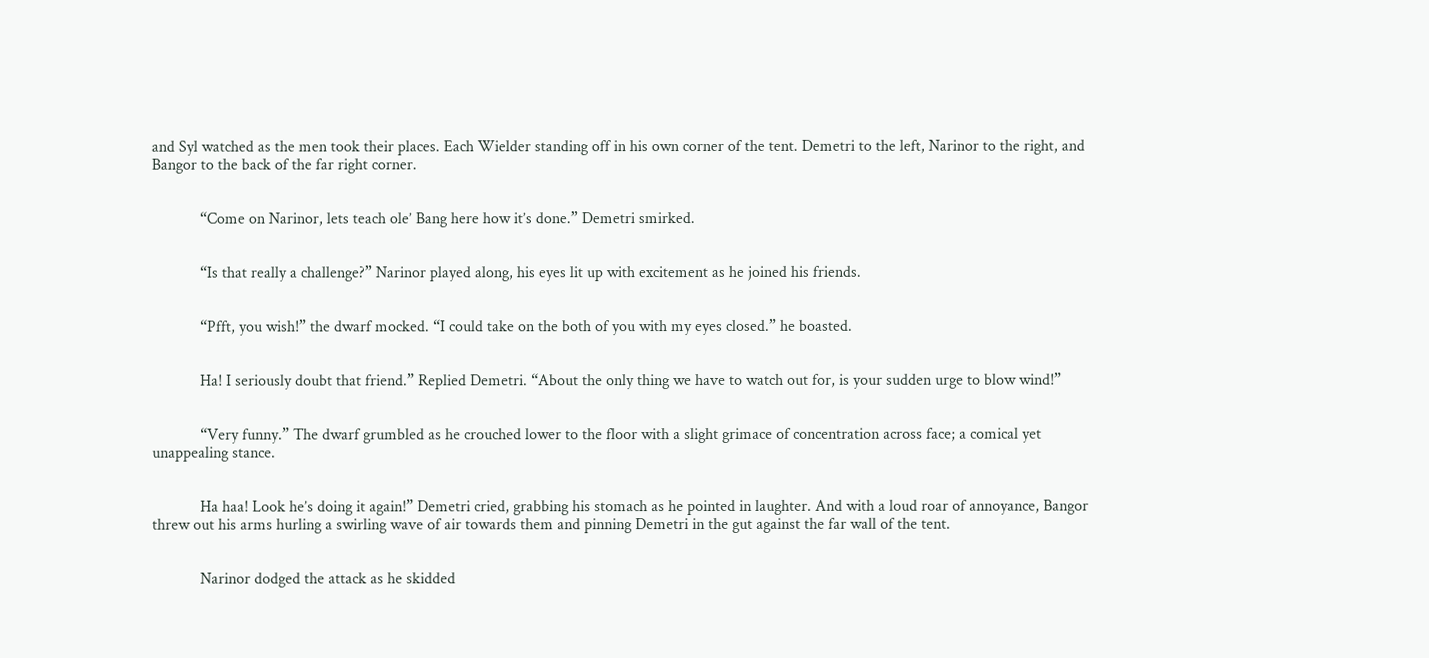and Syl watched as the men took their places. Each Wielder standing off in his own corner of the tent. Demetri to the left, Narinor to the right, and Bangor to the back of the far right corner.


            “Come on Narinor, lets teach ole’ Bang here how it’s done.” Demetri smirked.


            “Is that really a challenge?” Narinor played along, his eyes lit up with excitement as he joined his friends.


            “Pfft, you wish!” the dwarf mocked. “I could take on the both of you with my eyes closed.” he boasted.


            Ha! I seriously doubt that friend.” Replied Demetri. “About the only thing we have to watch out for, is your sudden urge to blow wind!”


            “Very funny.” The dwarf grumbled as he crouched lower to the floor with a slight grimace of concentration across face; a comical yet unappealing stance.


            Ha haa! Look he’s doing it again!” Demetri cried, grabbing his stomach as he pointed in laughter. And with a loud roar of annoyance, Bangor threw out his arms hurling a swirling wave of air towards them and pinning Demetri in the gut against the far wall of the tent.


            Narinor dodged the attack as he skidded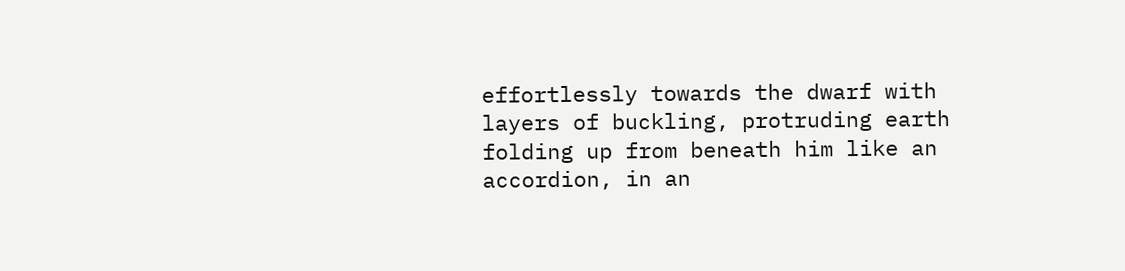effortlessly towards the dwarf with layers of buckling, protruding earth folding up from beneath him like an accordion, in an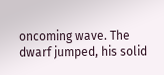oncoming wave. The dwarf jumped, his solid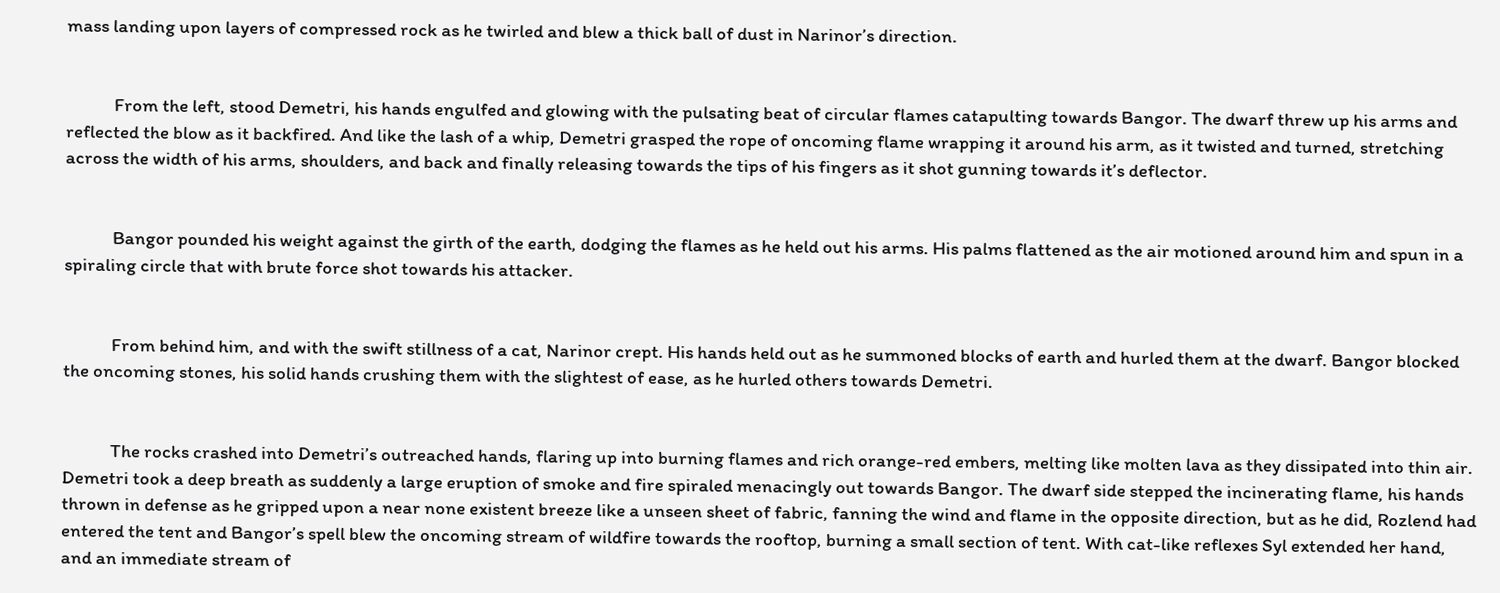mass landing upon layers of compressed rock as he twirled and blew a thick ball of dust in Narinor’s direction.


            From the left, stood Demetri, his hands engulfed and glowing with the pulsating beat of circular flames catapulting towards Bangor. The dwarf threw up his arms and reflected the blow as it backfired. And like the lash of a whip, Demetri grasped the rope of oncoming flame wrapping it around his arm, as it twisted and turned, stretching across the width of his arms, shoulders, and back and finally releasing towards the tips of his fingers as it shot gunning towards it’s deflector.


            Bangor pounded his weight against the girth of the earth, dodging the flames as he held out his arms. His palms flattened as the air motioned around him and spun in a spiraling circle that with brute force shot towards his attacker.


            From behind him, and with the swift stillness of a cat, Narinor crept. His hands held out as he summoned blocks of earth and hurled them at the dwarf. Bangor blocked the oncoming stones, his solid hands crushing them with the slightest of ease, as he hurled others towards Demetri.


            The rocks crashed into Demetri’s outreached hands, flaring up into burning flames and rich orange-red embers, melting like molten lava as they dissipated into thin air. Demetri took a deep breath as suddenly a large eruption of smoke and fire spiraled menacingly out towards Bangor. The dwarf side stepped the incinerating flame, his hands thrown in defense as he gripped upon a near none existent breeze like a unseen sheet of fabric, fanning the wind and flame in the opposite direction, but as he did, Rozlend had entered the tent and Bangor’s spell blew the oncoming stream of wildfire towards the rooftop, burning a small section of tent. With cat-like reflexes Syl extended her hand, and an immediate stream of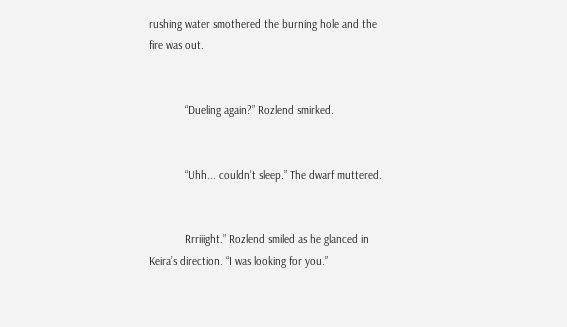rushing water smothered the burning hole and the fire was out.


            “Dueling again?” Rozlend smirked.


            “Uhh... couldn’t sleep.” The dwarf muttered.


            Rrriiight.” Rozlend smiled as he glanced in Keira’s direction. “I was looking for you.”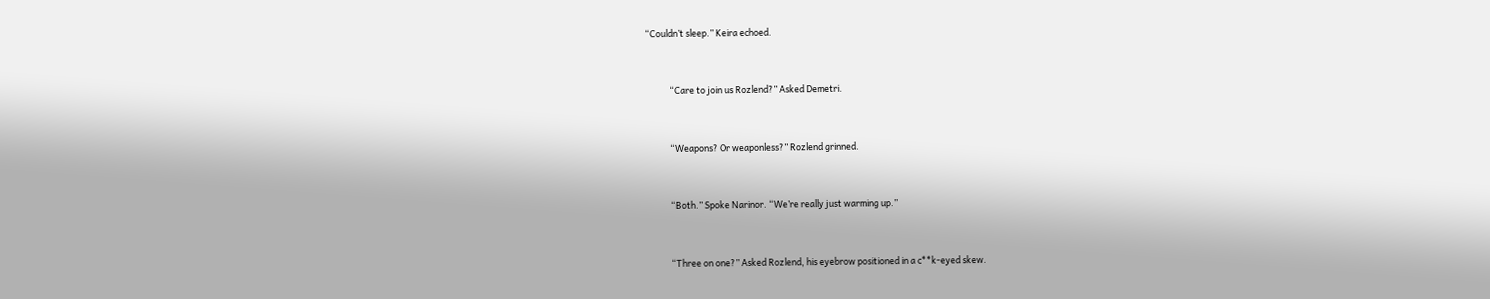“Couldn’t sleep.” Keira echoed.


            “Care to join us Rozlend?” Asked Demetri.


            “Weapons? Or weaponless?” Rozlend grinned.


            “Both.” Spoke Narinor. “We’re really just warming up.”


            “Three on one?” Asked Rozlend, his eyebrow positioned in a c**k-eyed skew.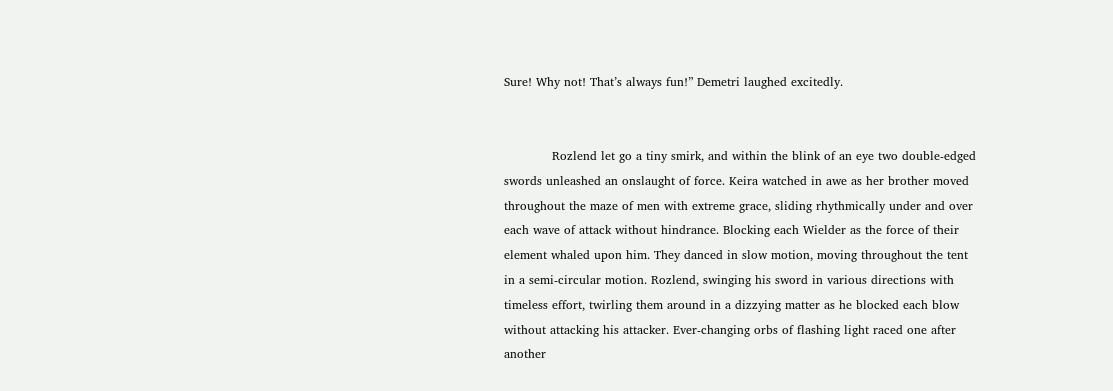Sure! Why not! That’s always fun!” Demetri laughed excitedly.


            Rozlend let go a tiny smirk, and within the blink of an eye two double-edged swords unleashed an onslaught of force. Keira watched in awe as her brother moved throughout the maze of men with extreme grace, sliding rhythmically under and over each wave of attack without hindrance. Blocking each Wielder as the force of their element whaled upon him. They danced in slow motion, moving throughout the tent in a semi-circular motion. Rozlend, swinging his sword in various directions with timeless effort, twirling them around in a dizzying matter as he blocked each blow without attacking his attacker. Ever-changing orbs of flashing light raced one after another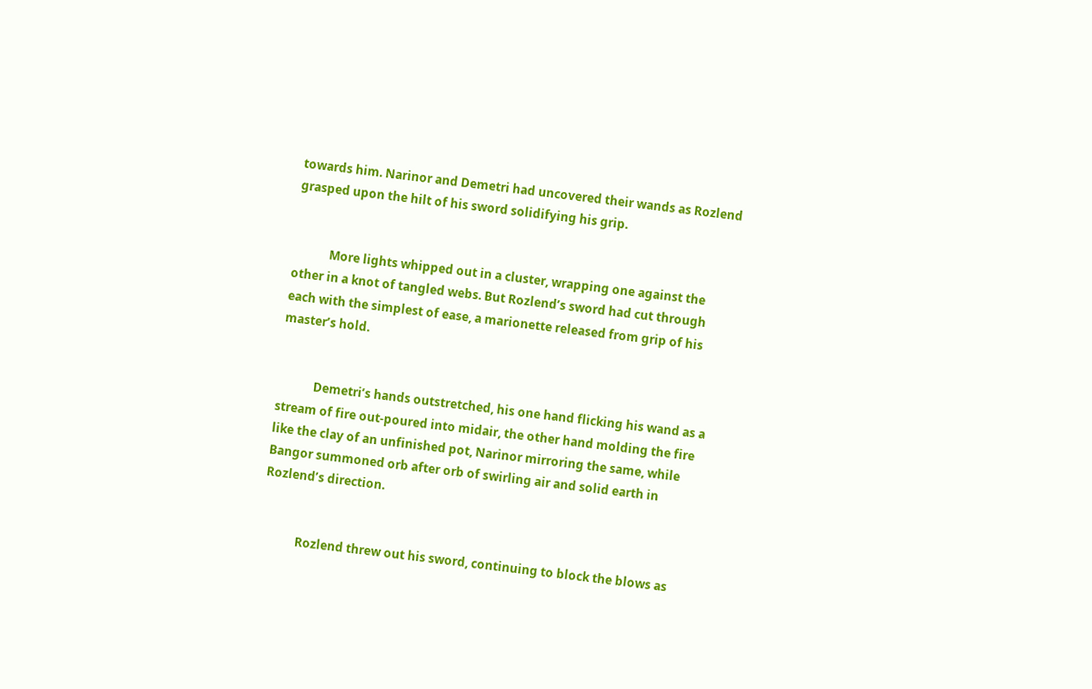towards him. Narinor and Demetri had uncovered their wands as Rozlend grasped upon the hilt of his sword solidifying his grip.


            More lights whipped out in a cluster, wrapping one against the other in a knot of tangled webs. But Rozlend’s sword had cut through each with the simplest of ease, a marionette released from grip of his master’s hold.


            Demetri’s hands outstretched, his one hand flicking his wand as a stream of fire out-poured into midair, the other hand molding the fire like the clay of an unfinished pot, Narinor mirroring the same, while Bangor summoned orb after orb of swirling air and solid earth in Rozlend’s direction.


            Rozlend threw out his sword, continuing to block the blows as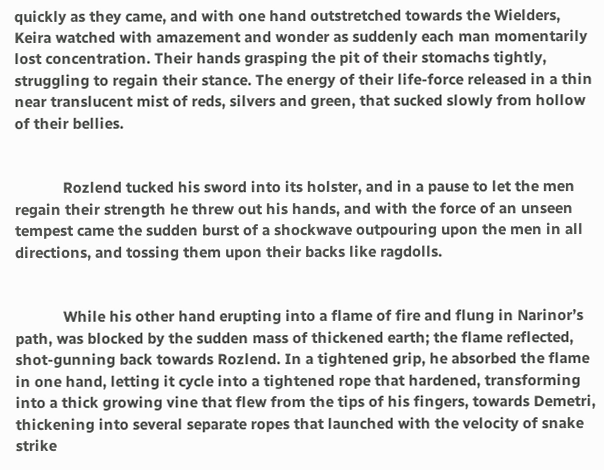quickly as they came, and with one hand outstretched towards the Wielders, Keira watched with amazement and wonder as suddenly each man momentarily lost concentration. Their hands grasping the pit of their stomachs tightly, struggling to regain their stance. The energy of their life-force released in a thin near translucent mist of reds, silvers and green, that sucked slowly from hollow of their bellies.


            Rozlend tucked his sword into its holster, and in a pause to let the men regain their strength he threw out his hands, and with the force of an unseen tempest came the sudden burst of a shockwave outpouring upon the men in all directions, and tossing them upon their backs like ragdolls.


            While his other hand erupting into a flame of fire and flung in Narinor’s path, was blocked by the sudden mass of thickened earth; the flame reflected, shot-gunning back towards Rozlend. In a tightened grip, he absorbed the flame in one hand, letting it cycle into a tightened rope that hardened, transforming into a thick growing vine that flew from the tips of his fingers, towards Demetri, thickening into several separate ropes that launched with the velocity of snake strike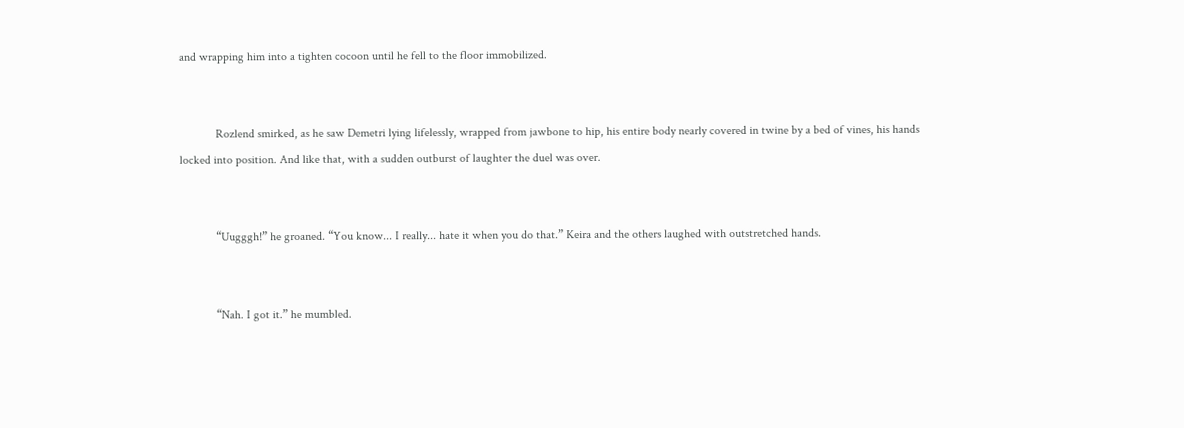and wrapping him into a tighten cocoon until he fell to the floor immobilized.


            Rozlend smirked, as he saw Demetri lying lifelessly, wrapped from jawbone to hip, his entire body nearly covered in twine by a bed of vines, his hands locked into position. And like that, with a sudden outburst of laughter the duel was over.


            “Uugggh!” he groaned. “You know... I really... hate it when you do that.” Keira and the others laughed with outstretched hands.


            “Nah. I got it.” he mumbled.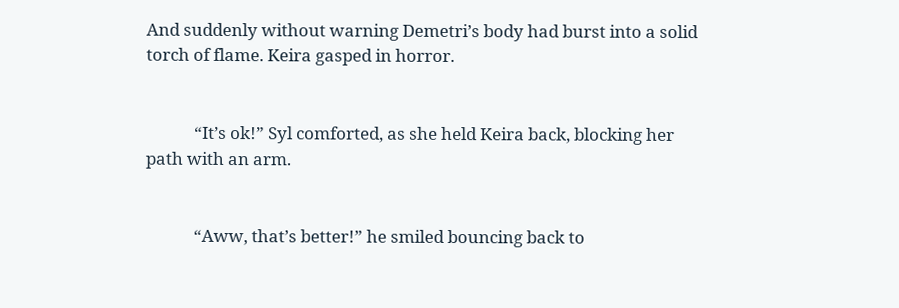And suddenly without warning Demetri’s body had burst into a solid torch of flame. Keira gasped in horror.


            “It’s ok!” Syl comforted, as she held Keira back, blocking her path with an arm.


            “Aww, that’s better!” he smiled bouncing back to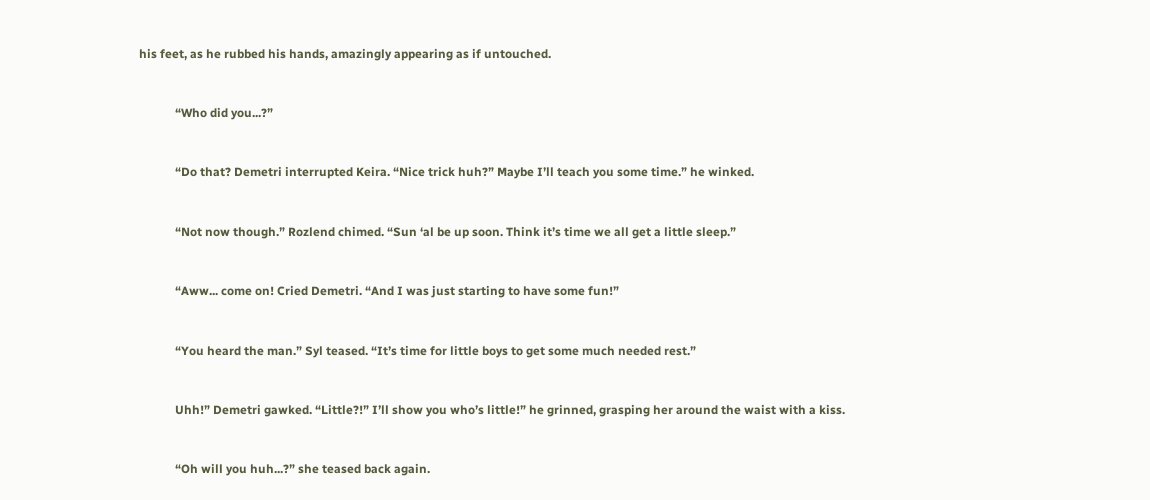his feet, as he rubbed his hands, amazingly appearing as if untouched.


            “Who did you...?”


            “Do that? Demetri interrupted Keira. “Nice trick huh?” Maybe I’ll teach you some time.” he winked.


            “Not now though.” Rozlend chimed. “Sun ‘al be up soon. Think it’s time we all get a little sleep.”


            “Aww... come on! Cried Demetri. “And I was just starting to have some fun!”


            “You heard the man.” Syl teased. “It’s time for little boys to get some much needed rest.”


            Uhh!” Demetri gawked. “Little?!” I’ll show you who’s little!” he grinned, grasping her around the waist with a kiss.


            “Oh will you huh...?” she teased back again.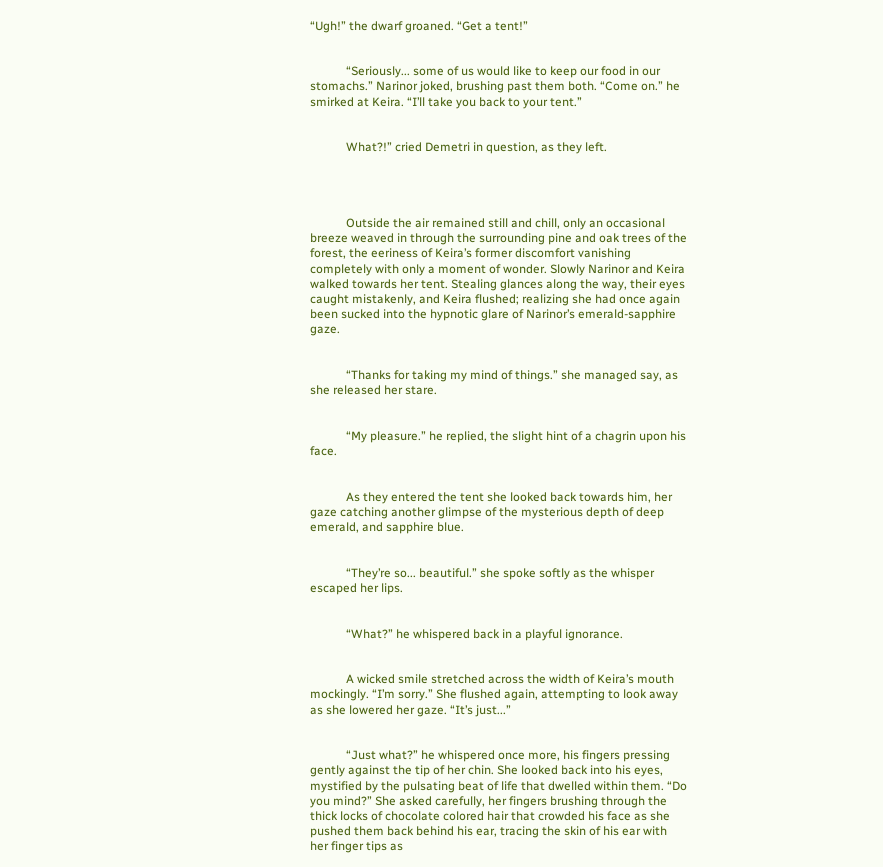“Ugh!” the dwarf groaned. “Get a tent!”


            “Seriously... some of us would like to keep our food in our stomachs.” Narinor joked, brushing past them both. “Come on.” he smirked at Keira. “I’ll take you back to your tent.”


            What?!” cried Demetri in question, as they left.




            Outside the air remained still and chill, only an occasional breeze weaved in through the surrounding pine and oak trees of the forest, the eeriness of Keira’s former discomfort vanishing completely with only a moment of wonder. Slowly Narinor and Keira walked towards her tent. Stealing glances along the way, their eyes caught mistakenly, and Keira flushed; realizing she had once again been sucked into the hypnotic glare of Narinor’s emerald-sapphire gaze.


            “Thanks for taking my mind of things.” she managed say, as she released her stare.


            “My pleasure.” he replied, the slight hint of a chagrin upon his face.


            As they entered the tent she looked back towards him, her gaze catching another glimpse of the mysterious depth of deep emerald, and sapphire blue.


            “They’re so... beautiful.” she spoke softly as the whisper escaped her lips.


            “What?” he whispered back in a playful ignorance.


            A wicked smile stretched across the width of Keira’s mouth mockingly. “I’m sorry.” She flushed again, attempting to look away as she lowered her gaze. “It’s just...”


            “Just what?” he whispered once more, his fingers pressing gently against the tip of her chin. She looked back into his eyes, mystified by the pulsating beat of life that dwelled within them. “Do you mind?” She asked carefully, her fingers brushing through the thick locks of chocolate colored hair that crowded his face as she pushed them back behind his ear, tracing the skin of his ear with her finger tips as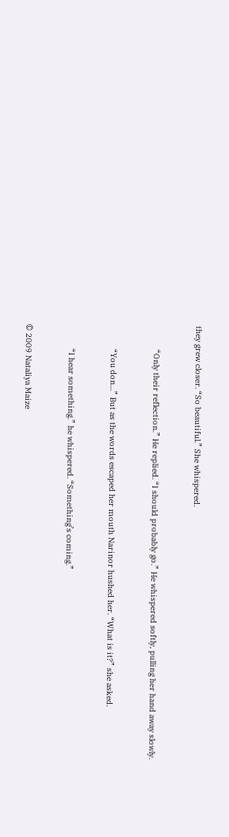they grew closer. “So beautiful.” She whispered.


            “Only their reflection.” He replied. “I should probably go.” He whispered softly, pulling her hand away slowly.


            “You don...” But as the words escaped her mouth Narinor hushed her. “What is it?” she asked.


            “I hear something.” he whispered. “Something’s coming.”


© 2009 Nataliya Maize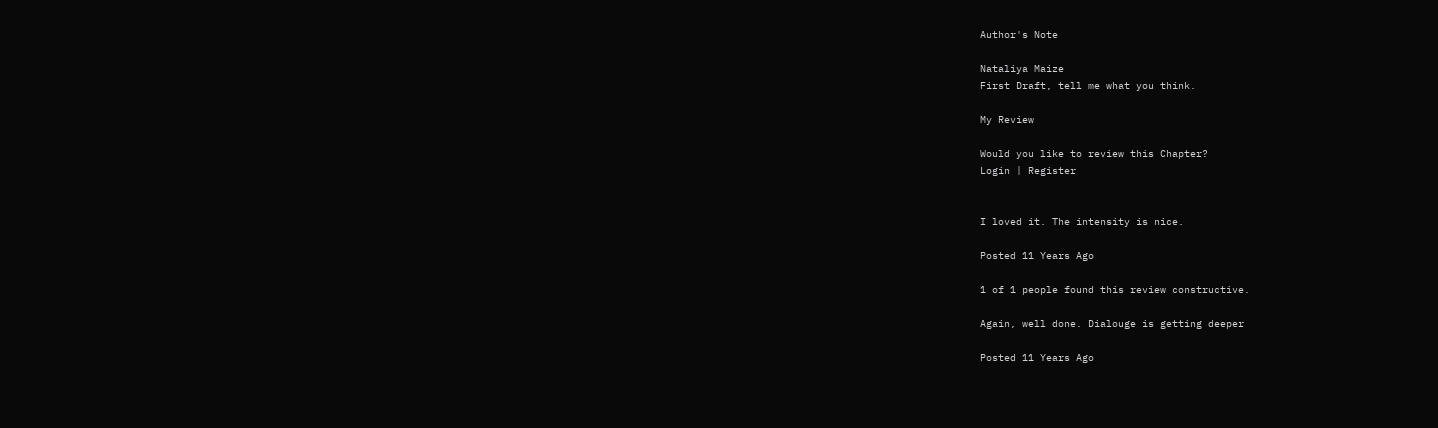Author's Note

Nataliya Maize
First Draft, tell me what you think.

My Review

Would you like to review this Chapter?
Login | Register


I loved it. The intensity is nice.

Posted 11 Years Ago

1 of 1 people found this review constructive.

Again, well done. Dialouge is getting deeper

Posted 11 Years Ago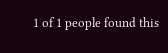1 of 1 people found this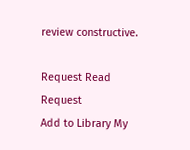review constructive.

Request Read Request
Add to Library My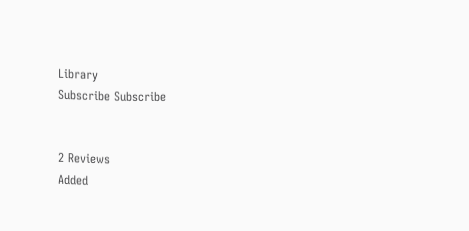Library
Subscribe Subscribe


2 Reviews
Added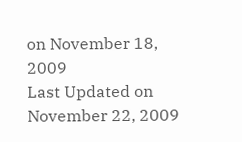on November 18, 2009
Last Updated on November 22, 2009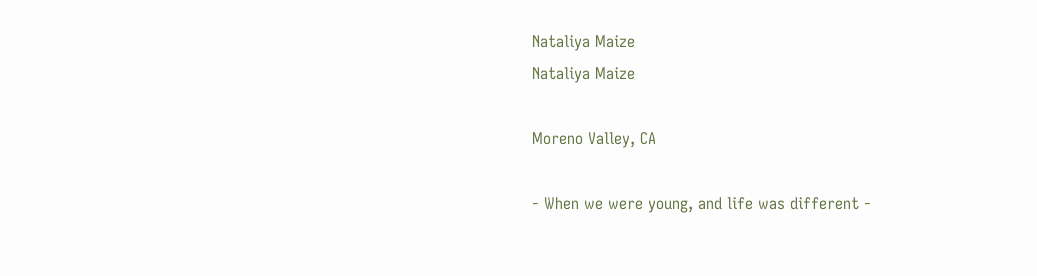Nataliya Maize
Nataliya Maize

Moreno Valley, CA

- When we were young, and life was different -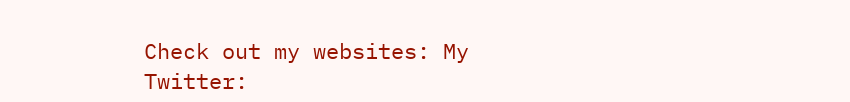Check out my websites: My Twitter: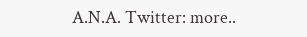A.N.A. Twitter: more..